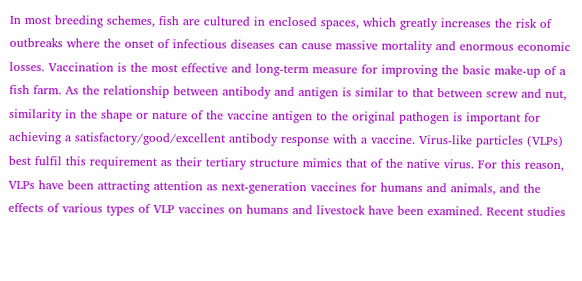In most breeding schemes, fish are cultured in enclosed spaces, which greatly increases the risk of outbreaks where the onset of infectious diseases can cause massive mortality and enormous economic losses. Vaccination is the most effective and long-term measure for improving the basic make-up of a fish farm. As the relationship between antibody and antigen is similar to that between screw and nut, similarity in the shape or nature of the vaccine antigen to the original pathogen is important for achieving a satisfactory/good/excellent antibody response with a vaccine. Virus-like particles (VLPs) best fulfil this requirement as their tertiary structure mimics that of the native virus. For this reason, VLPs have been attracting attention as next-generation vaccines for humans and animals, and the effects of various types of VLP vaccines on humans and livestock have been examined. Recent studies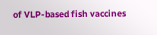of VLP-based fish vaccines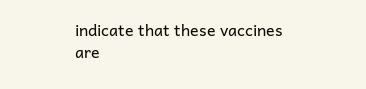indicate that these vaccines are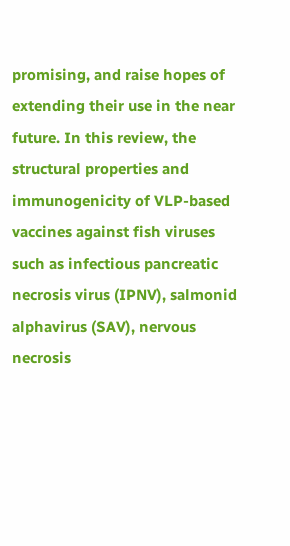promising, and raise hopes of extending their use in the near future. In this review, the structural properties and immunogenicity of VLP-based vaccines against fish viruses such as infectious pancreatic necrosis virus (IPNV), salmonid alphavirus (SAV), nervous necrosis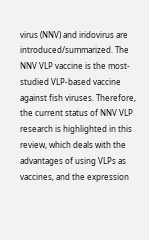virus (NNV) and iridovirus are introduced/summarized. The NNV VLP vaccine is the most-studied VLP-based vaccine against fish viruses. Therefore, the current status of NNV VLP research is highlighted in this review, which deals with the advantages of using VLPs as vaccines, and the expression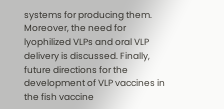systems for producing them. Moreover, the need for lyophilized VLPs and oral VLP delivery is discussed. Finally, future directions for the development of VLP vaccines in the fish vaccine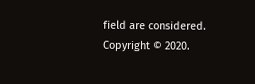field are considered.
Copyright © 2020.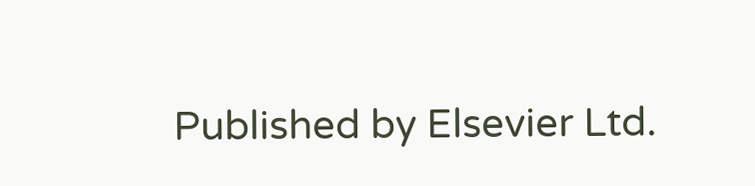Published by Elsevier Ltd.